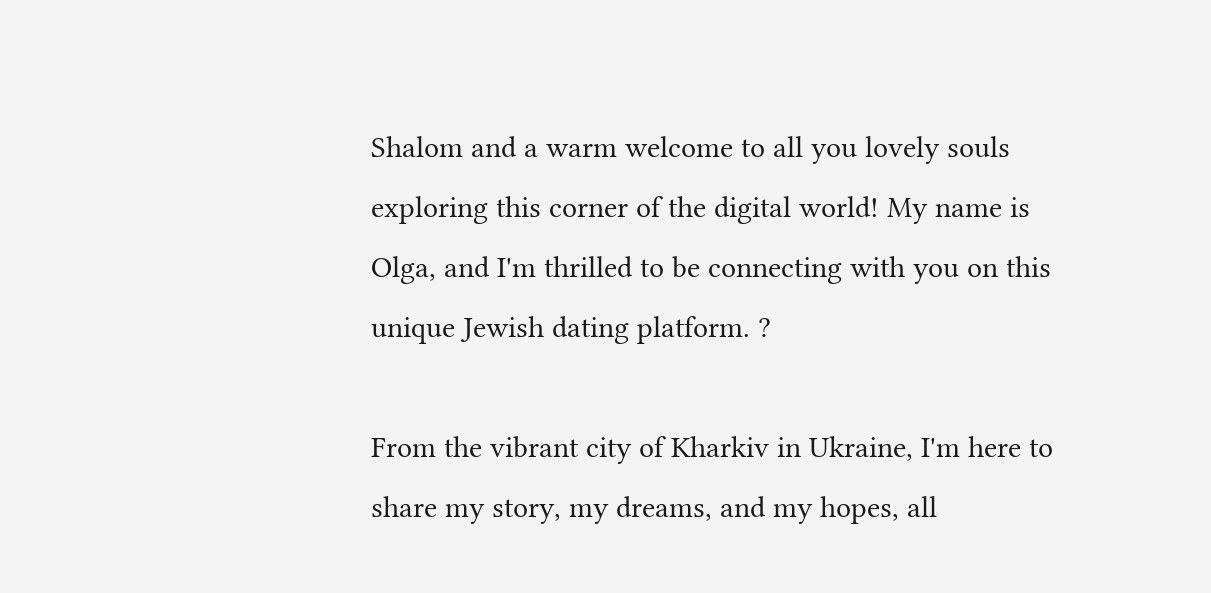Shalom and a warm welcome to all you lovely souls exploring this corner of the digital world! My name is Olga, and I'm thrilled to be connecting with you on this unique Jewish dating platform. ?

From the vibrant city of Kharkiv in Ukraine, I'm here to share my story, my dreams, and my hopes, all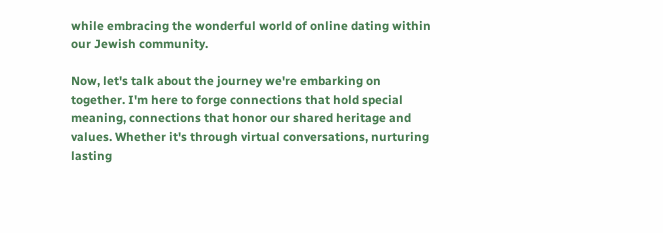while embracing the wonderful world of online dating within our Jewish community.

Now, let's talk about the journey we're embarking on together. I'm here to forge connections that hold special meaning, connections that honor our shared heritage and values. Whether it's through virtual conversations, nurturing lasting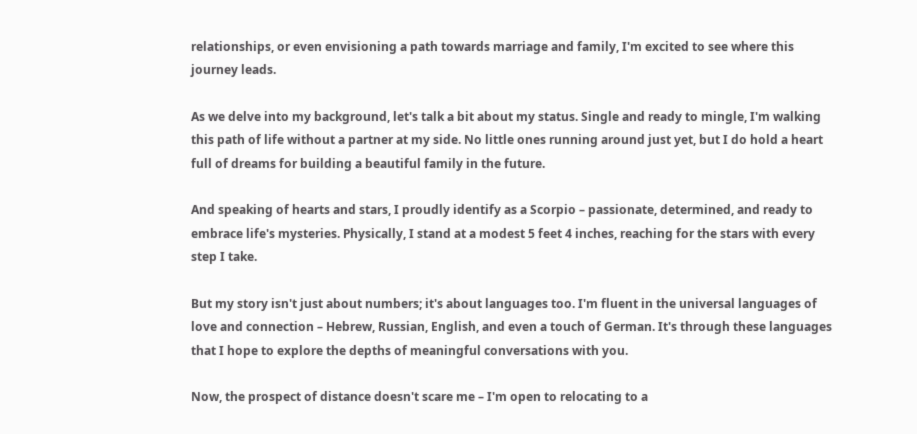relationships, or even envisioning a path towards marriage and family, I'm excited to see where this journey leads.

As we delve into my background, let's talk a bit about my status. Single and ready to mingle, I'm walking this path of life without a partner at my side. No little ones running around just yet, but I do hold a heart full of dreams for building a beautiful family in the future.

And speaking of hearts and stars, I proudly identify as a Scorpio – passionate, determined, and ready to embrace life's mysteries. Physically, I stand at a modest 5 feet 4 inches, reaching for the stars with every step I take.

But my story isn't just about numbers; it's about languages too. I'm fluent in the universal languages of love and connection – Hebrew, Russian, English, and even a touch of German. It's through these languages that I hope to explore the depths of meaningful conversations with you.

Now, the prospect of distance doesn't scare me – I'm open to relocating to a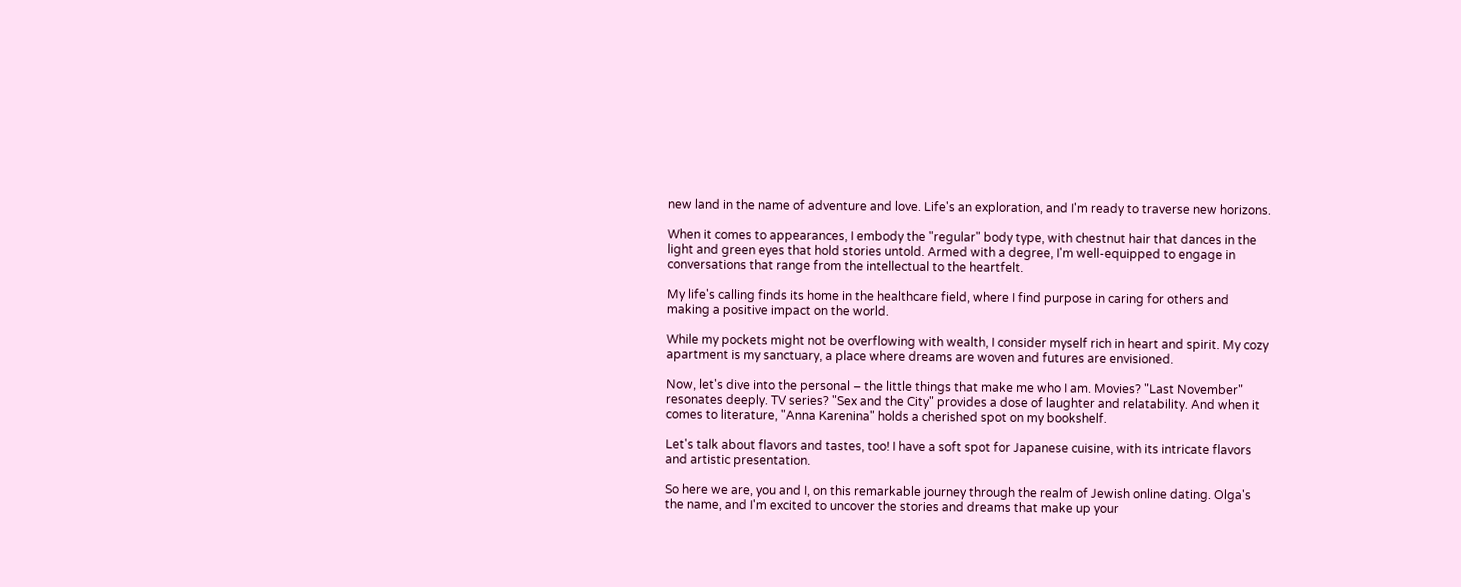new land in the name of adventure and love. Life's an exploration, and I'm ready to traverse new horizons.

When it comes to appearances, I embody the "regular" body type, with chestnut hair that dances in the light and green eyes that hold stories untold. Armed with a degree, I'm well-equipped to engage in conversations that range from the intellectual to the heartfelt.

My life's calling finds its home in the healthcare field, where I find purpose in caring for others and making a positive impact on the world.

While my pockets might not be overflowing with wealth, I consider myself rich in heart and spirit. My cozy apartment is my sanctuary, a place where dreams are woven and futures are envisioned.

Now, let's dive into the personal – the little things that make me who I am. Movies? "Last November" resonates deeply. TV series? "Sex and the City" provides a dose of laughter and relatability. And when it comes to literature, "Anna Karenina" holds a cherished spot on my bookshelf.

Let's talk about flavors and tastes, too! I have a soft spot for Japanese cuisine, with its intricate flavors and artistic presentation.

So here we are, you and I, on this remarkable journey through the realm of Jewish online dating. Olga's the name, and I'm excited to uncover the stories and dreams that make up your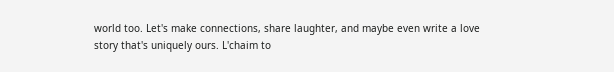world too. Let's make connections, share laughter, and maybe even write a love story that's uniquely ours. L'chaim to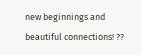new beginnings and beautiful connections! ??